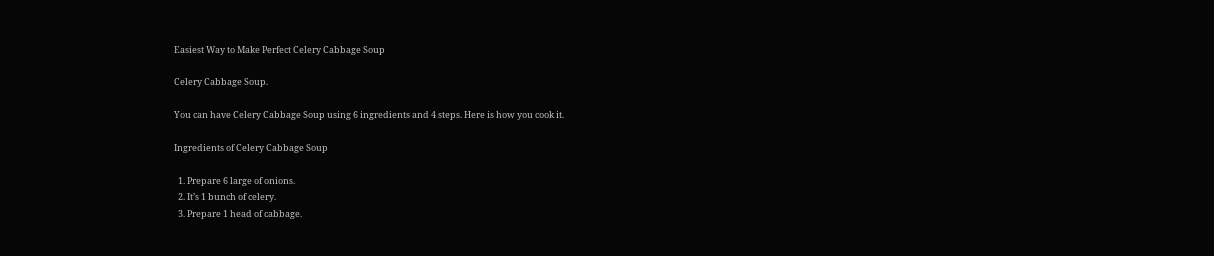Easiest Way to Make Perfect Celery Cabbage Soup

Celery Cabbage Soup.

You can have Celery Cabbage Soup using 6 ingredients and 4 steps. Here is how you cook it.

Ingredients of Celery Cabbage Soup

  1. Prepare 6 large of onions.
  2. It’s 1 bunch of celery.
  3. Prepare 1 head of cabbage.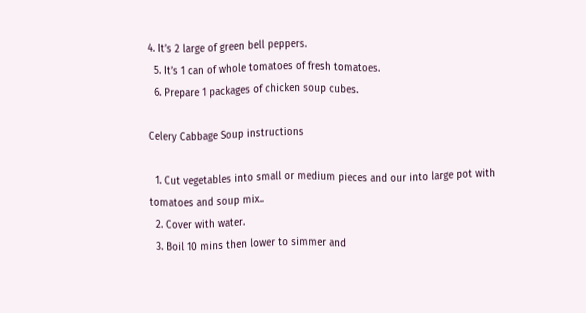4. It’s 2 large of green bell peppers.
  5. It’s 1 can of whole tomatoes of fresh tomatoes.
  6. Prepare 1 packages of chicken soup cubes.

Celery Cabbage Soup instructions

  1. Cut vegetables into small or medium pieces and our into large pot with tomatoes and soup mix..
  2. Cover with water.
  3. Boil 10 mins then lower to simmer and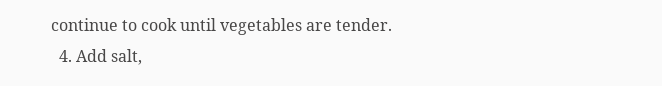continue to cook until vegetables are tender.
  4. Add salt,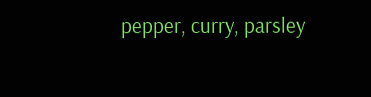pepper, curry, parsley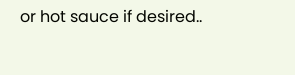or hot sauce if desired..